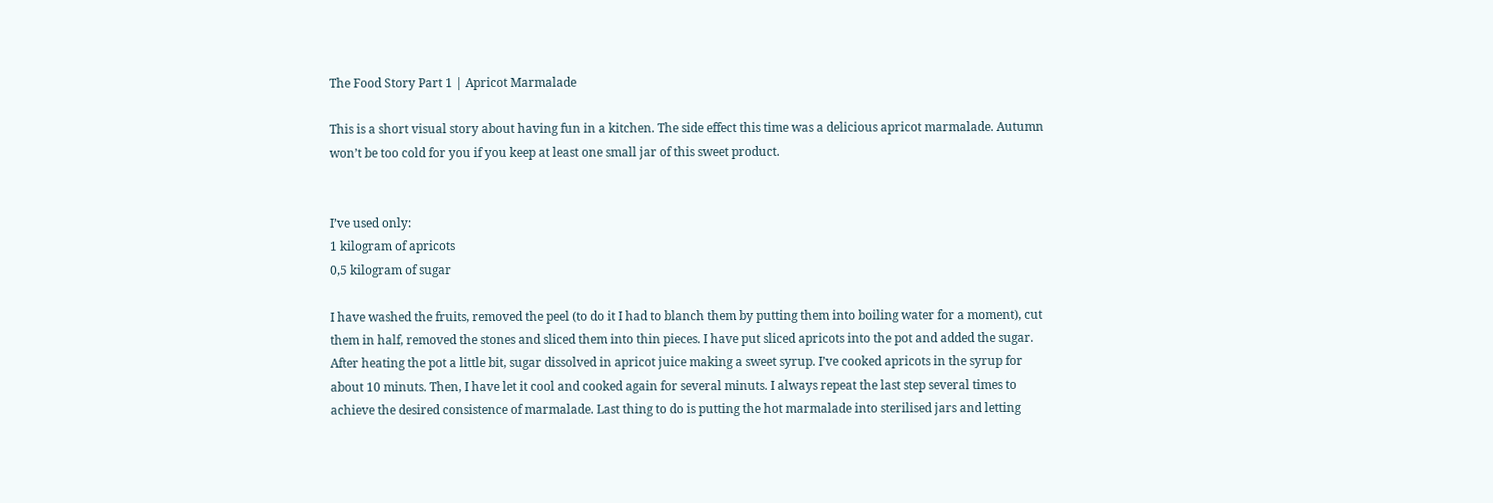The Food Story Part 1 | Apricot Marmalade

This is a short visual story about having fun in a kitchen. The side effect this time was a delicious apricot marmalade. Autumn won’t be too cold for you if you keep at least one small jar of this sweet product.


I’ve used only:
1 kilogram of apricots
0,5 kilogram of sugar

I have washed the fruits, removed the peel (to do it I had to blanch them by putting them into boiling water for a moment), cut them in half, removed the stones and sliced them into thin pieces. I have put sliced apricots into the pot and added the sugar. After heating the pot a little bit, sugar dissolved in apricot juice making a sweet syrup. I’ve cooked apricots in the syrup for about 10 minuts. Then, I have let it cool and cooked again for several minuts. I always repeat the last step several times to achieve the desired consistence of marmalade. Last thing to do is putting the hot marmalade into sterilised jars and letting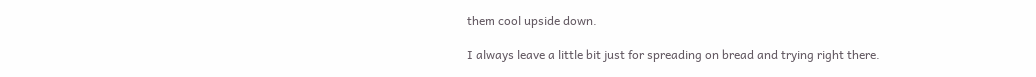them cool upside down.

I always leave a little bit just for spreading on bread and trying right there.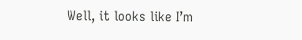Well, it looks like I’m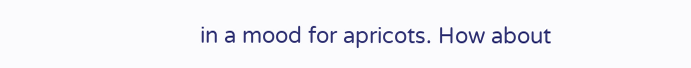in a mood for apricots. How about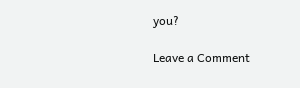you?

Leave a Comment